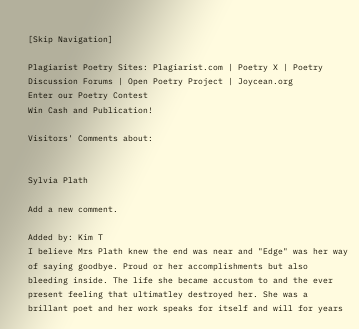[Skip Navigation]

Plagiarist Poetry Sites: Plagiarist.com | Poetry X | Poetry Discussion Forums | Open Poetry Project | Joycean.org
Enter our Poetry Contest
Win Cash and Publication!

Visitors' Comments about:


Sylvia Plath

Add a new comment.

Added by: Kim T
I believe Mrs Plath knew the end was near and "Edge" was her way of saying goodbye. Proud or her accomplishments but also bleeding inside. The life she became accustom to and the ever present feeling that ultimatley destroyed her. She was a brillant poet and her work speaks for itself and will for years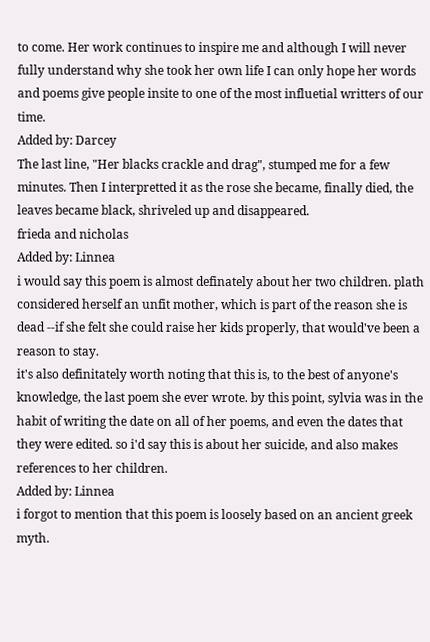to come. Her work continues to inspire me and although I will never fully understand why she took her own life I can only hope her words and poems give people insite to one of the most influetial writters of our time.
Added by: Darcey
The last line, "Her blacks crackle and drag", stumped me for a few minutes. Then I interpretted it as the rose she became, finally died, the leaves became black, shriveled up and disappeared.
frieda and nicholas
Added by: Linnea
i would say this poem is almost definately about her two children. plath considered herself an unfit mother, which is part of the reason she is dead --if she felt she could raise her kids properly, that would've been a reason to stay.
it's also definitately worth noting that this is, to the best of anyone's knowledge, the last poem she ever wrote. by this point, sylvia was in the habit of writing the date on all of her poems, and even the dates that they were edited. so i'd say this is about her suicide, and also makes references to her children.
Added by: Linnea
i forgot to mention that this poem is loosely based on an ancient greek myth.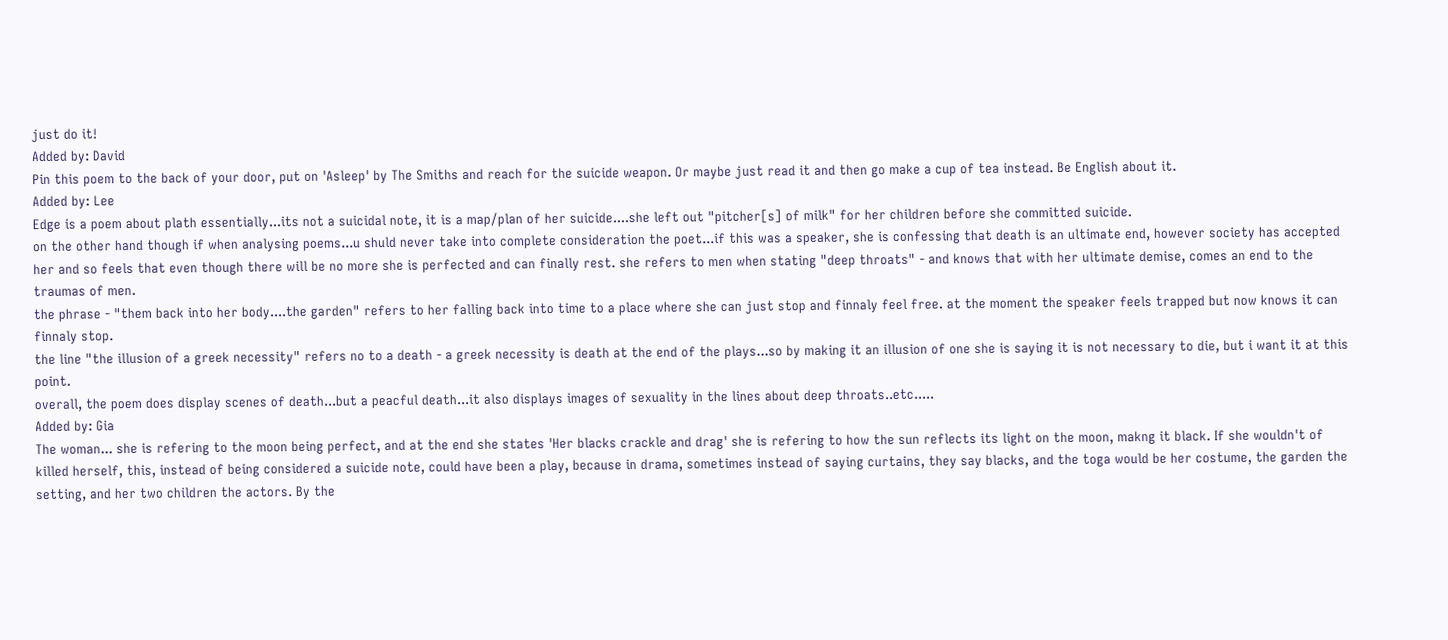just do it!
Added by: David
Pin this poem to the back of your door, put on 'Asleep' by The Smiths and reach for the suicide weapon. Or maybe just read it and then go make a cup of tea instead. Be English about it.
Added by: Lee
Edge is a poem about plath essentially...its not a suicidal note, it is a map/plan of her suicide....she left out "pitcher[s] of milk" for her children before she committed suicide.
on the other hand though if when analysing poems...u shuld never take into complete consideration the poet...if this was a speaker, she is confessing that death is an ultimate end, however society has accepted her and so feels that even though there will be no more she is perfected and can finally rest. she refers to men when stating "deep throats" - and knows that with her ultimate demise, comes an end to the traumas of men.
the phrase - "them back into her body....the garden" refers to her falling back into time to a place where she can just stop and finnaly feel free. at the moment the speaker feels trapped but now knows it can finnaly stop.
the line "the illusion of a greek necessity" refers no to a death - a greek necessity is death at the end of the plays...so by making it an illusion of one she is saying it is not necessary to die, but i want it at this point.
overall, the poem does display scenes of death...but a peacful death...it also displays images of sexuality in the lines about deep throats..etc.....
Added by: Gia
The woman... she is refering to the moon being perfect, and at the end she states 'Her blacks crackle and drag' she is refering to how the sun reflects its light on the moon, makng it black. If she wouldn't of killed herself, this, instead of being considered a suicide note, could have been a play, because in drama, sometimes instead of saying curtains, they say blacks, and the toga would be her costume, the garden the setting, and her two children the actors. By the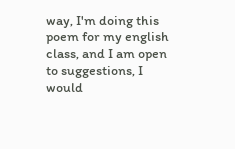way, I'm doing this poem for my english class, and I am open to suggestions, I would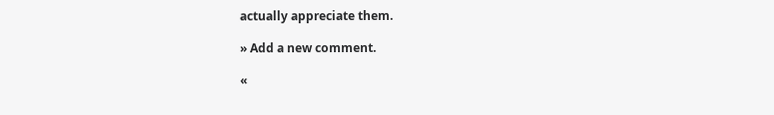actually appreciate them.

» Add a new comment.

«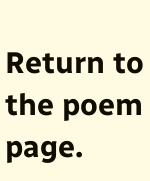Return to the poem page.